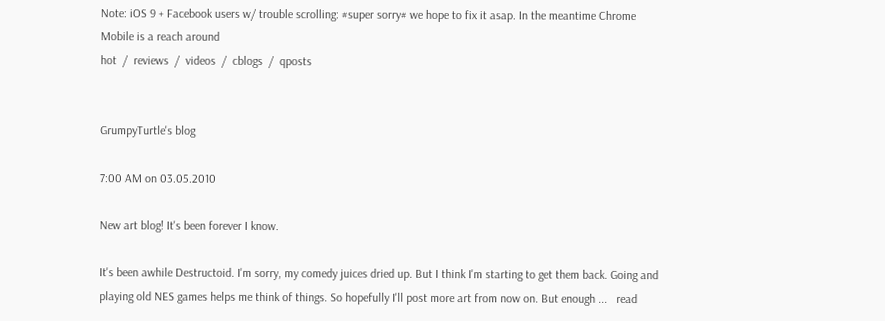Note: iOS 9 + Facebook users w/ trouble scrolling: #super sorry# we hope to fix it asap. In the meantime Chrome Mobile is a reach around
hot  /  reviews  /  videos  /  cblogs  /  qposts


GrumpyTurtle's blog

7:00 AM on 03.05.2010

New art blog! It's been forever I know.

It's been awhile Destructoid. I'm sorry, my comedy juices dried up. But I think I'm starting to get them back. Going and playing old NES games helps me think of things. So hopefully I'll post more art from now on. But enough ...   read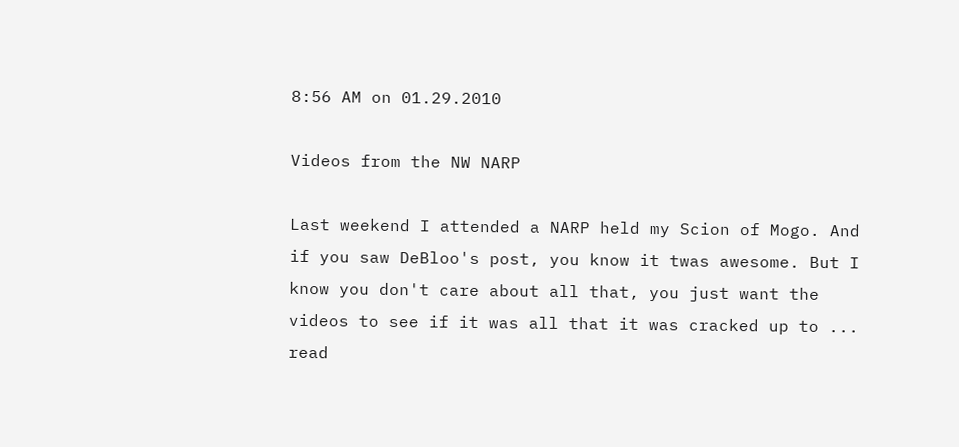8:56 AM on 01.29.2010

Videos from the NW NARP

Last weekend I attended a NARP held my Scion of Mogo. And if you saw DeBloo's post, you know it twas awesome. But I know you don't care about all that, you just want the videos to see if it was all that it was cracked up to ...   read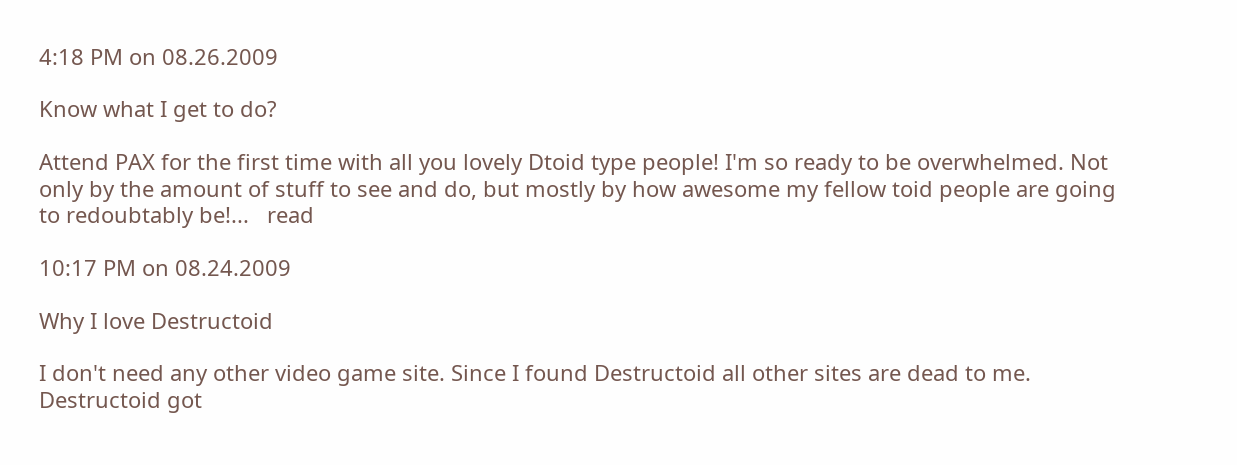4:18 PM on 08.26.2009

Know what I get to do?

Attend PAX for the first time with all you lovely Dtoid type people! I'm so ready to be overwhelmed. Not only by the amount of stuff to see and do, but mostly by how awesome my fellow toid people are going to redoubtably be!...   read

10:17 PM on 08.24.2009

Why I love Destructoid

I don't need any other video game site. Since I found Destructoid all other sites are dead to me. Destructoid got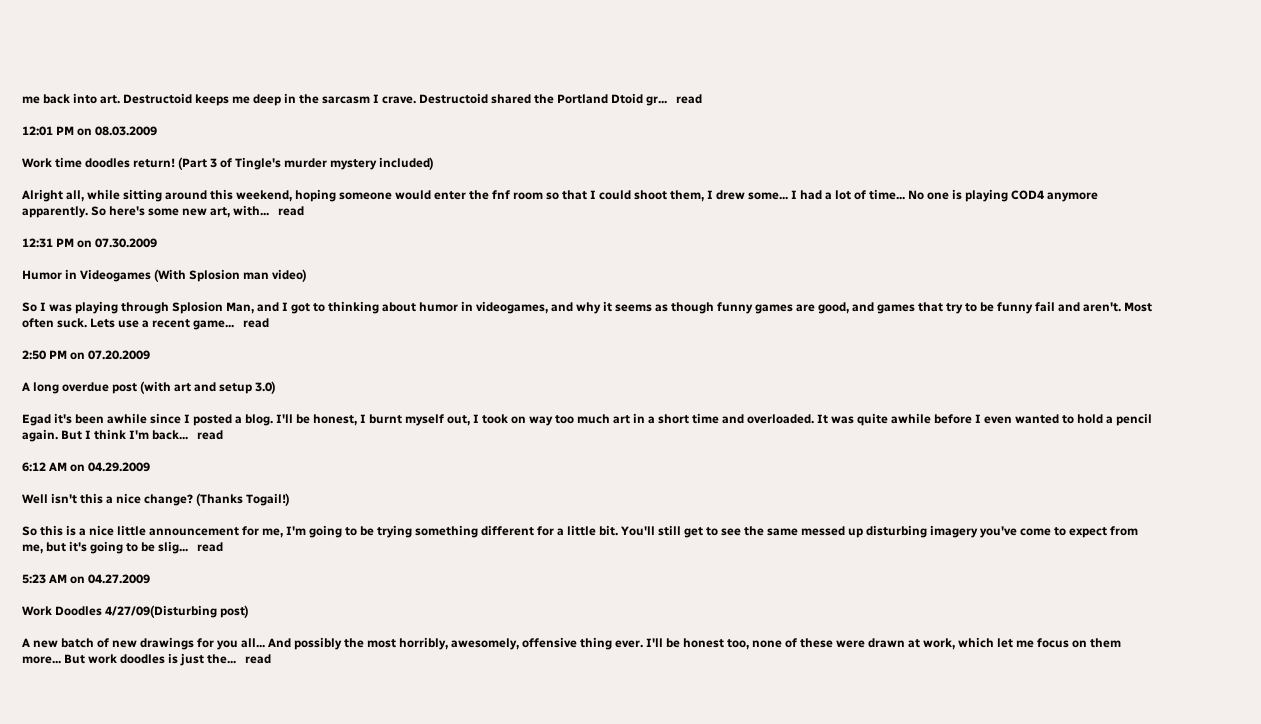me back into art. Destructoid keeps me deep in the sarcasm I crave. Destructoid shared the Portland Dtoid gr...   read

12:01 PM on 08.03.2009

Work time doodles return! (Part 3 of Tingle's murder mystery included)

Alright all, while sitting around this weekend, hoping someone would enter the fnf room so that I could shoot them, I drew some... I had a lot of time... No one is playing COD4 anymore apparently. So here's some new art, with...   read

12:31 PM on 07.30.2009

Humor in Videogames (With Splosion man video)

So I was playing through Splosion Man, and I got to thinking about humor in videogames, and why it seems as though funny games are good, and games that try to be funny fail and aren't. Most often suck. Lets use a recent game...   read

2:50 PM on 07.20.2009

A long overdue post (with art and setup 3.0)

Egad it's been awhile since I posted a blog. I'll be honest, I burnt myself out, I took on way too much art in a short time and overloaded. It was quite awhile before I even wanted to hold a pencil again. But I think I'm back...   read

6:12 AM on 04.29.2009

Well isn't this a nice change? (Thanks Togail!)

So this is a nice little announcement for me, I'm going to be trying something different for a little bit. You'll still get to see the same messed up disturbing imagery you've come to expect from me, but it's going to be slig...   read

5:23 AM on 04.27.2009

Work Doodles 4/27/09(Disturbing post)

A new batch of new drawings for you all... And possibly the most horribly, awesomely, offensive thing ever. I'll be honest too, none of these were drawn at work, which let me focus on them more... But work doodles is just the...   read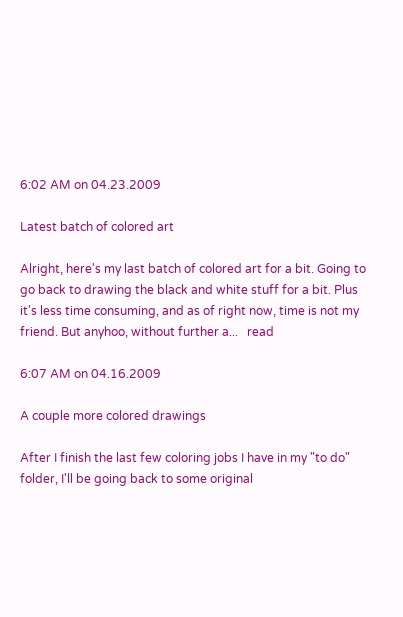6:02 AM on 04.23.2009

Latest batch of colored art

Alright, here's my last batch of colored art for a bit. Going to go back to drawing the black and white stuff for a bit. Plus it's less time consuming, and as of right now, time is not my friend. But anyhoo, without further a...   read

6:07 AM on 04.16.2009

A couple more colored drawings

After I finish the last few coloring jobs I have in my "to do" folder, I'll be going back to some original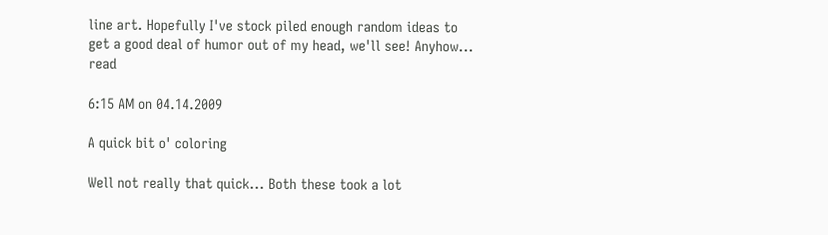line art. Hopefully I've stock piled enough random ideas to get a good deal of humor out of my head, we'll see! Anyhow...   read

6:15 AM on 04.14.2009

A quick bit o' coloring

Well not really that quick... Both these took a lot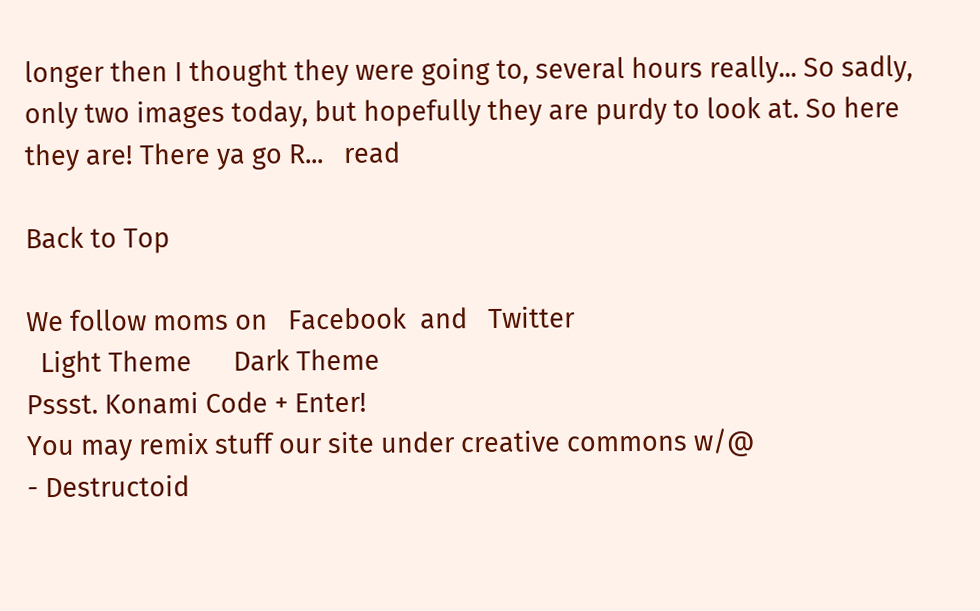longer then I thought they were going to, several hours really... So sadly, only two images today, but hopefully they are purdy to look at. So here they are! There ya go R...   read

Back to Top

We follow moms on   Facebook  and   Twitter
  Light Theme      Dark Theme
Pssst. Konami Code + Enter!
You may remix stuff our site under creative commons w/@
- Destructoid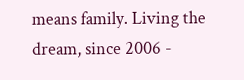means family. Living the dream, since 2006 -